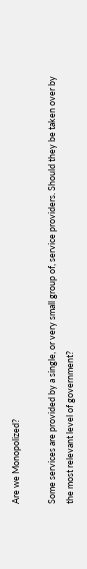Are we Monopolized?

Some services are provided by a single, or very small group of, service providers. Should they be taken over by the most relevant level of government?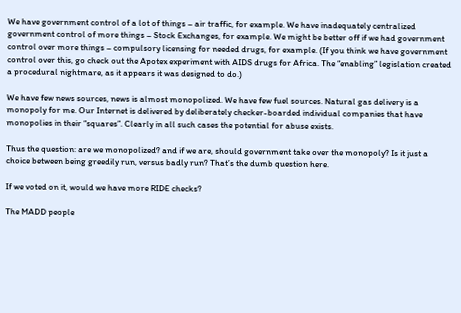We have government control of a lot of things – air traffic, for example. We have inadequately centralized government control of more things – Stock Exchanges, for example. We might be better off if we had government control over more things – compulsory licensing for needed drugs, for example. (If you think we have government control over this, go check out the Apotex experiment with AIDS drugs for Africa. The “enabling” legislation created a procedural nightmare, as it appears it was designed to do.)

We have few news sources, news is almost monopolized. We have few fuel sources. Natural gas delivery is a monopoly for me. Our Internet is delivered by deliberately checker-boarded individual companies that have monopolies in their “squares”. Clearly in all such cases the potential for abuse exists.

Thus the question: are we monopolized? and if we are, should government take over the monopoly? Is it just a choice between being greedily run, versus badly run? That’s the dumb question here.

If we voted on it, would we have more RIDE checks?

The MADD people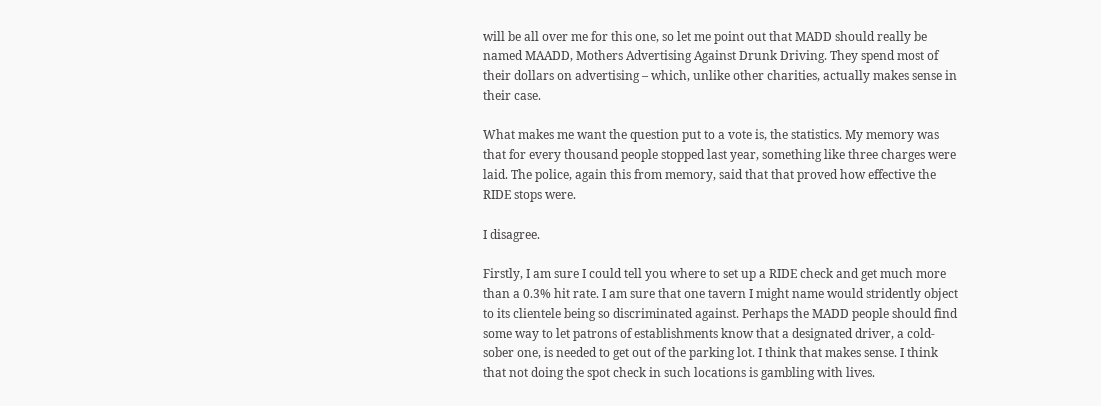will be all over me for this one, so let me point out that MADD should really be named MAADD, Mothers Advertising Against Drunk Driving. They spend most of their dollars on advertising – which, unlike other charities, actually makes sense in their case.

What makes me want the question put to a vote is, the statistics. My memory was that for every thousand people stopped last year, something like three charges were laid. The police, again this from memory, said that that proved how effective the RIDE stops were.

I disagree.

Firstly, I am sure I could tell you where to set up a RIDE check and get much more than a 0.3% hit rate. I am sure that one tavern I might name would stridently object to its clientele being so discriminated against. Perhaps the MADD people should find some way to let patrons of establishments know that a designated driver, a cold-sober one, is needed to get out of the parking lot. I think that makes sense. I think that not doing the spot check in such locations is gambling with lives.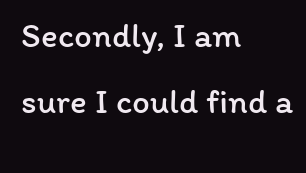Secondly, I am sure I could find a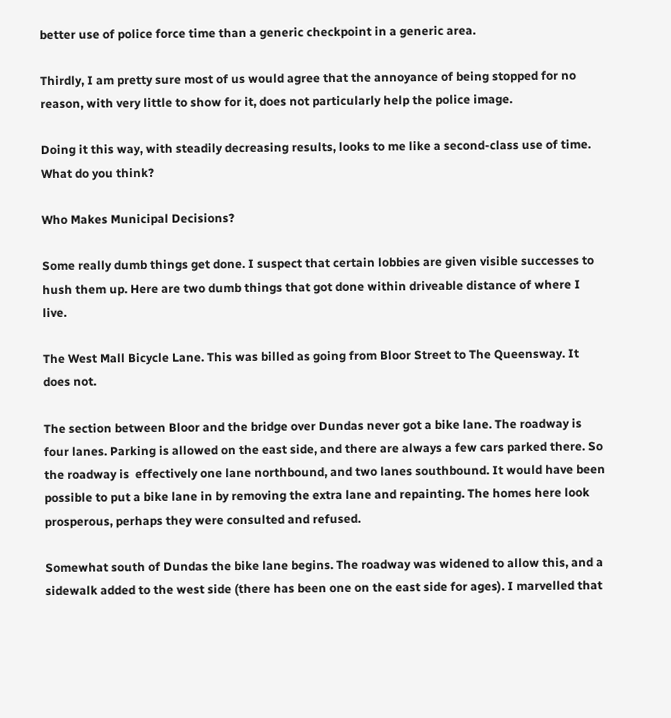better use of police force time than a generic checkpoint in a generic area.

Thirdly, I am pretty sure most of us would agree that the annoyance of being stopped for no reason, with very little to show for it, does not particularly help the police image.

Doing it this way, with steadily decreasing results, looks to me like a second-class use of time. What do you think?

Who Makes Municipal Decisions?

Some really dumb things get done. I suspect that certain lobbies are given visible successes to hush them up. Here are two dumb things that got done within driveable distance of where I live.

The West Mall Bicycle Lane. This was billed as going from Bloor Street to The Queensway. It does not.

The section between Bloor and the bridge over Dundas never got a bike lane. The roadway is four lanes. Parking is allowed on the east side, and there are always a few cars parked there. So the roadway is  effectively one lane northbound, and two lanes southbound. It would have been possible to put a bike lane in by removing the extra lane and repainting. The homes here look prosperous, perhaps they were consulted and refused.

Somewhat south of Dundas the bike lane begins. The roadway was widened to allow this, and a sidewalk added to the west side (there has been one on the east side for ages). I marvelled that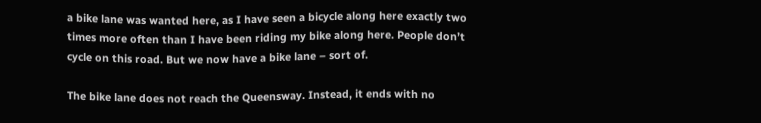a bike lane was wanted here, as I have seen a bicycle along here exactly two times more often than I have been riding my bike along here. People don’t cycle on this road. But we now have a bike lane – sort of.

The bike lane does not reach the Queensway. Instead, it ends with no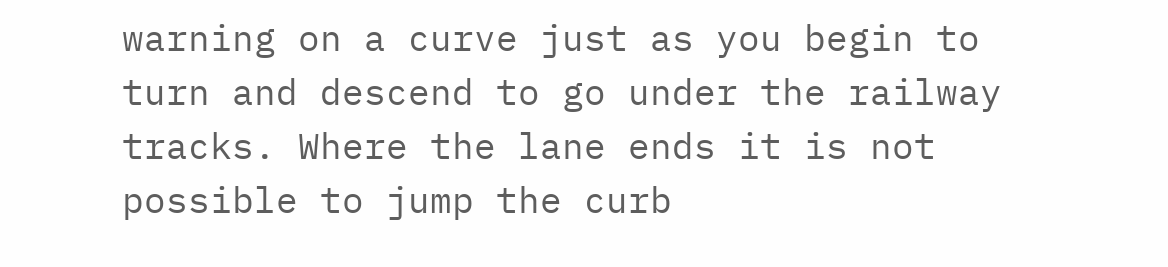warning on a curve just as you begin to turn and descend to go under the railway tracks. Where the lane ends it is not possible to jump the curb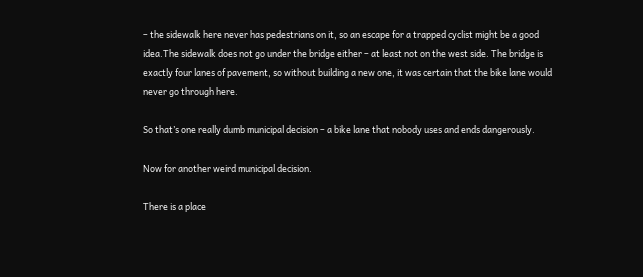– the sidewalk here never has pedestrians on it, so an escape for a trapped cyclist might be a good idea.The sidewalk does not go under the bridge either – at least not on the west side. The bridge is exactly four lanes of pavement, so without building a new one, it was certain that the bike lane would never go through here.

So that’s one really dumb municipal decision – a bike lane that nobody uses and ends dangerously.

Now for another weird municipal decision.

There is a place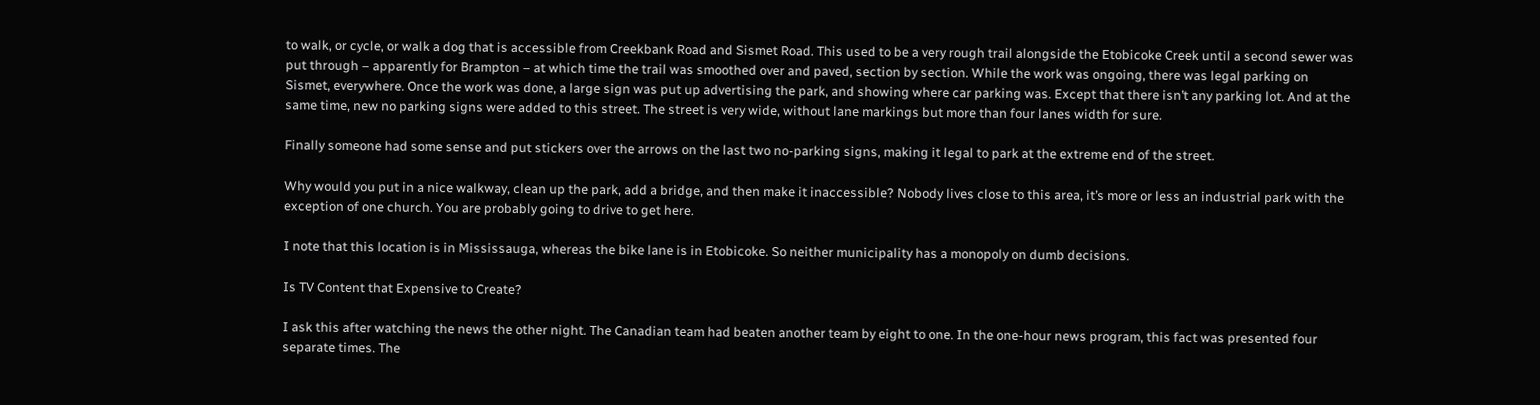to walk, or cycle, or walk a dog that is accessible from Creekbank Road and Sismet Road. This used to be a very rough trail alongside the Etobicoke Creek until a second sewer was put through – apparently for Brampton – at which time the trail was smoothed over and paved, section by section. While the work was ongoing, there was legal parking on Sismet, everywhere. Once the work was done, a large sign was put up advertising the park, and showing where car parking was. Except that there isn’t any parking lot. And at the same time, new no parking signs were added to this street. The street is very wide, without lane markings but more than four lanes width for sure.

Finally someone had some sense and put stickers over the arrows on the last two no-parking signs, making it legal to park at the extreme end of the street.

Why would you put in a nice walkway, clean up the park, add a bridge, and then make it inaccessible? Nobody lives close to this area, it’s more or less an industrial park with the exception of one church. You are probably going to drive to get here.

I note that this location is in Mississauga, whereas the bike lane is in Etobicoke. So neither municipality has a monopoly on dumb decisions.

Is TV Content that Expensive to Create?

I ask this after watching the news the other night. The Canadian team had beaten another team by eight to one. In the one-hour news program, this fact was presented four separate times. The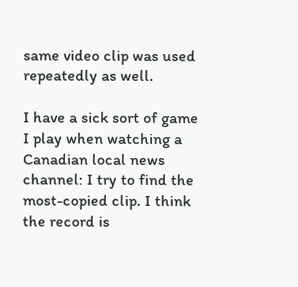same video clip was used repeatedly as well.

I have a sick sort of game I play when watching a Canadian local news channel: I try to find the most-copied clip. I think the record is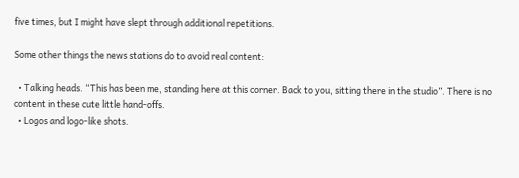five times, but I might have slept through additional repetitions.

Some other things the news stations do to avoid real content:

  • Talking heads. “This has been me, standing here at this corner. Back to you, sitting there in the studio”. There is no content in these cute little hand-offs.
  • Logos and logo-like shots.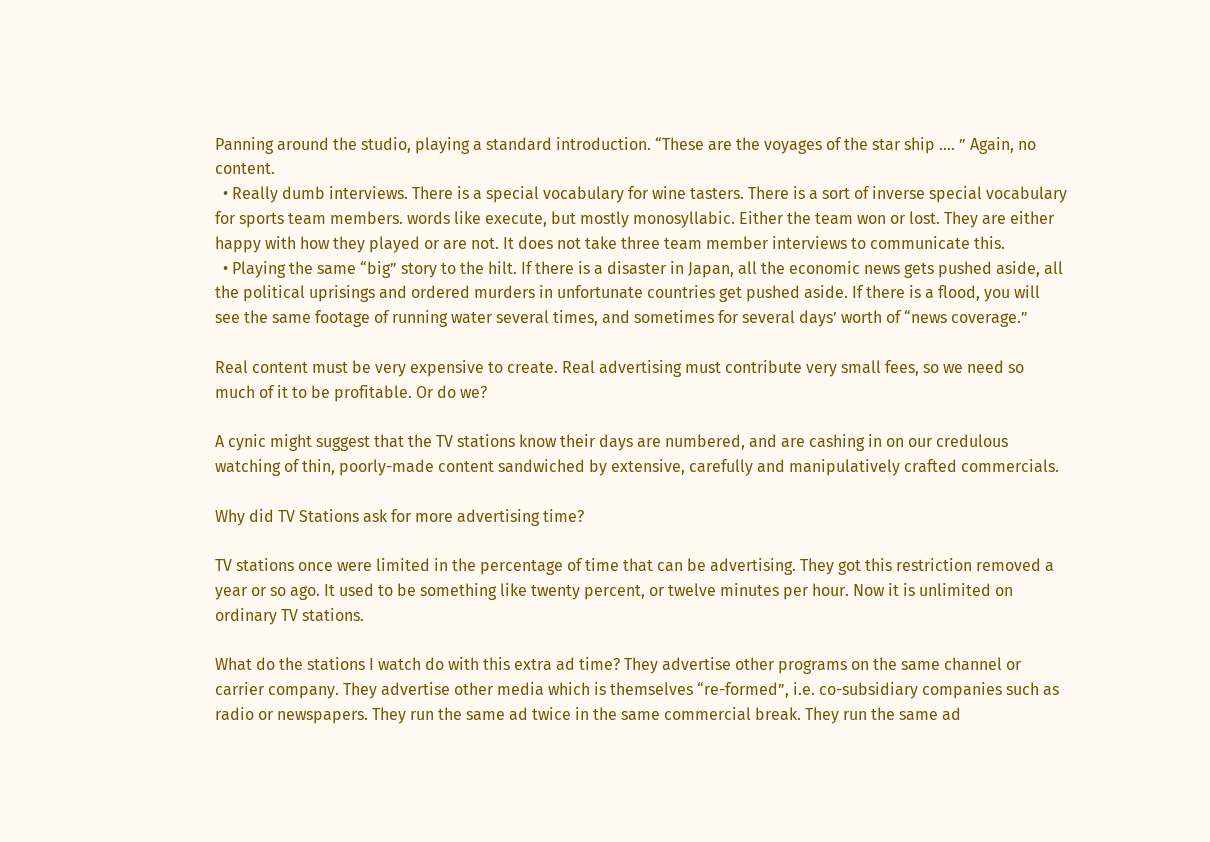Panning around the studio, playing a standard introduction. “These are the voyages of the star ship …. ” Again, no content.
  • Really dumb interviews. There is a special vocabulary for wine tasters. There is a sort of inverse special vocabulary for sports team members. words like execute, but mostly monosyllabic. Either the team won or lost. They are either happy with how they played or are not. It does not take three team member interviews to communicate this.
  • Playing the same “big” story to the hilt. If there is a disaster in Japan, all the economic news gets pushed aside, all the political uprisings and ordered murders in unfortunate countries get pushed aside. If there is a flood, you will see the same footage of running water several times, and sometimes for several days’ worth of “news coverage.”

Real content must be very expensive to create. Real advertising must contribute very small fees, so we need so much of it to be profitable. Or do we?

A cynic might suggest that the TV stations know their days are numbered, and are cashing in on our credulous watching of thin, poorly-made content sandwiched by extensive, carefully and manipulatively crafted commercials.

Why did TV Stations ask for more advertising time?

TV stations once were limited in the percentage of time that can be advertising. They got this restriction removed a year or so ago. It used to be something like twenty percent, or twelve minutes per hour. Now it is unlimited on ordinary TV stations.

What do the stations I watch do with this extra ad time? They advertise other programs on the same channel or carrier company. They advertise other media which is themselves “re-formed”, i.e. co-subsidiary companies such as radio or newspapers. They run the same ad twice in the same commercial break. They run the same ad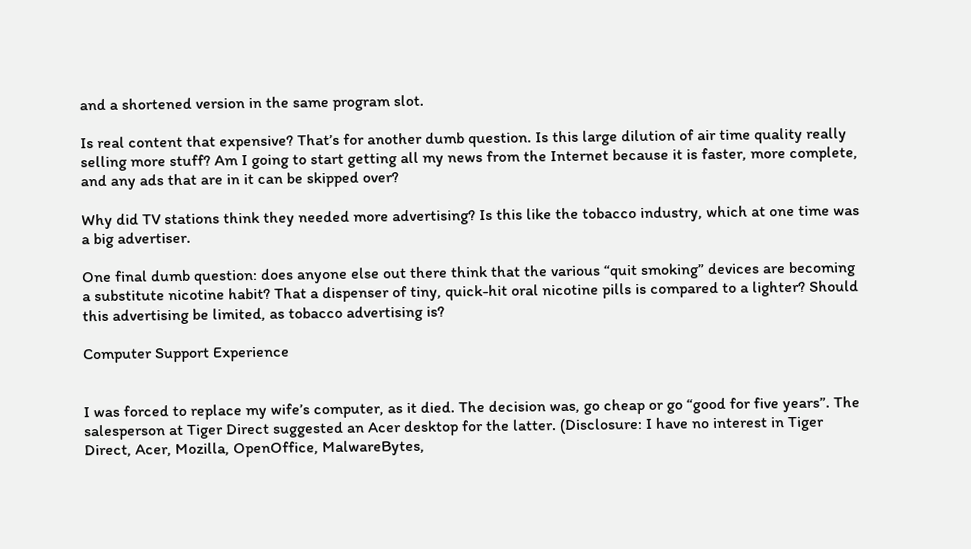and a shortened version in the same program slot.

Is real content that expensive? That’s for another dumb question. Is this large dilution of air time quality really selling more stuff? Am I going to start getting all my news from the Internet because it is faster, more complete, and any ads that are in it can be skipped over?

Why did TV stations think they needed more advertising? Is this like the tobacco industry, which at one time was a big advertiser.

One final dumb question: does anyone else out there think that the various “quit smoking” devices are becoming a substitute nicotine habit? That a dispenser of tiny, quick-hit oral nicotine pills is compared to a lighter? Should this advertising be limited, as tobacco advertising is?

Computer Support Experience


I was forced to replace my wife’s computer, as it died. The decision was, go cheap or go “good for five years”. The salesperson at Tiger Direct suggested an Acer desktop for the latter. (Disclosure: I have no interest in Tiger Direct, Acer, Mozilla, OpenOffice, MalwareBytes,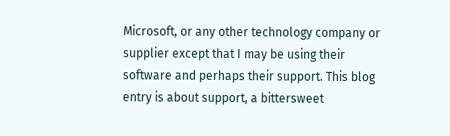Microsoft, or any other technology company or supplier except that I may be using their software and perhaps their support. This blog entry is about support, a bittersweet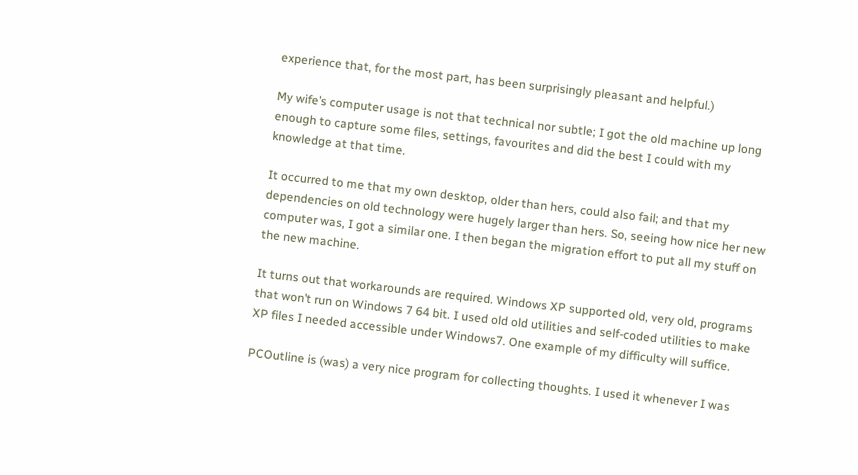experience that, for the most part, has been surprisingly pleasant and helpful.)

My wife’s computer usage is not that technical nor subtle; I got the old machine up long enough to capture some files, settings, favourites and did the best I could with my knowledge at that time.

It occurred to me that my own desktop, older than hers, could also fail; and that my dependencies on old technology were hugely larger than hers. So, seeing how nice her new computer was, I got a similar one. I then began the migration effort to put all my stuff on the new machine.

It turns out that workarounds are required. Windows XP supported old, very old, programs that won’t run on Windows 7 64 bit. I used old old utilities and self-coded utilities to make XP files I needed accessible under Windows7. One example of my difficulty will suffice.

PCOutline is (was) a very nice program for collecting thoughts. I used it whenever I was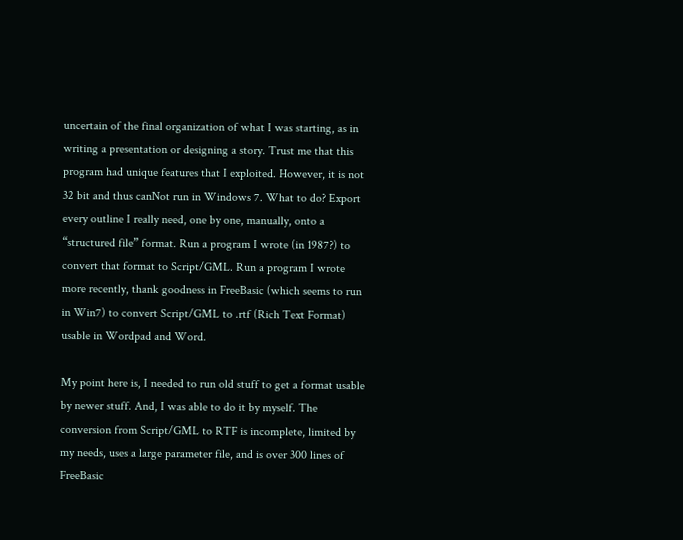uncertain of the final organization of what I was starting, as in writing a presentation or designing a story. Trust me that this program had unique features that I exploited. However, it is not 32 bit and thus canNot run in Windows 7. What to do? Export every outline I really need, one by one, manually, onto a “structured file” format. Run a program I wrote (in 1987?) to convert that format to Script/GML. Run a program I wrote more recently, thank goodness in FreeBasic (which seems to run in Win7) to convert Script/GML to .rtf (Rich Text Format) usable in Wordpad and Word.

My point here is, I needed to run old stuff to get a format usable by newer stuff. And, I was able to do it by myself. The conversion from Script/GML to RTF is incomplete, limited by my needs, uses a large parameter file, and is over 300 lines of FreeBasic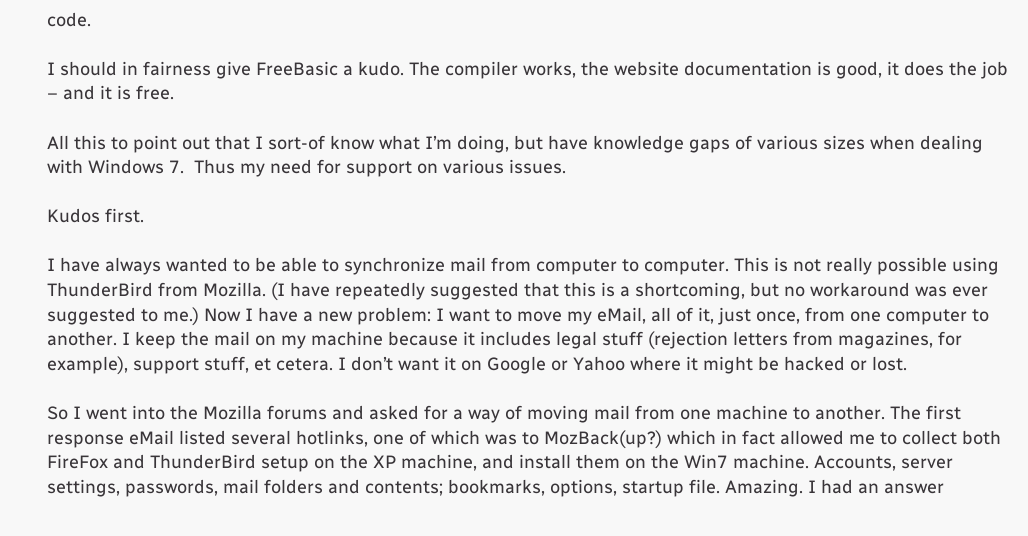code.

I should in fairness give FreeBasic a kudo. The compiler works, the website documentation is good, it does the job – and it is free.

All this to point out that I sort-of know what I’m doing, but have knowledge gaps of various sizes when dealing with Windows 7.  Thus my need for support on various issues.

Kudos first.

I have always wanted to be able to synchronize mail from computer to computer. This is not really possible using ThunderBird from Mozilla. (I have repeatedly suggested that this is a shortcoming, but no workaround was ever suggested to me.) Now I have a new problem: I want to move my eMail, all of it, just once, from one computer to another. I keep the mail on my machine because it includes legal stuff (rejection letters from magazines, for example), support stuff, et cetera. I don’t want it on Google or Yahoo where it might be hacked or lost.

So I went into the Mozilla forums and asked for a way of moving mail from one machine to another. The first response eMail listed several hotlinks, one of which was to MozBack(up?) which in fact allowed me to collect both FireFox and ThunderBird setup on the XP machine, and install them on the Win7 machine. Accounts, server settings, passwords, mail folders and contents; bookmarks, options, startup file. Amazing. I had an answer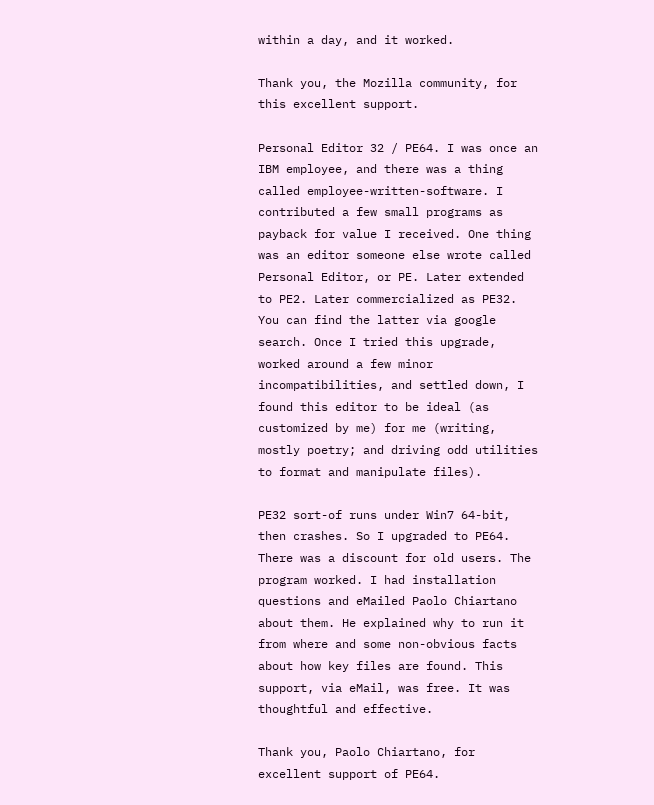within a day, and it worked.

Thank you, the Mozilla community, for this excellent support.

Personal Editor 32 / PE64. I was once an IBM employee, and there was a thing called employee-written-software. I contributed a few small programs as payback for value I received. One thing was an editor someone else wrote called Personal Editor, or PE. Later extended to PE2. Later commercialized as PE32. You can find the latter via google search. Once I tried this upgrade, worked around a few minor incompatibilities, and settled down, I found this editor to be ideal (as customized by me) for me (writing, mostly poetry; and driving odd utilities to format and manipulate files).

PE32 sort-of runs under Win7 64-bit, then crashes. So I upgraded to PE64. There was a discount for old users. The program worked. I had installation questions and eMailed Paolo Chiartano about them. He explained why to run it from where and some non-obvious facts about how key files are found. This support, via eMail, was free. It was thoughtful and effective.

Thank you, Paolo Chiartano, for excellent support of PE64.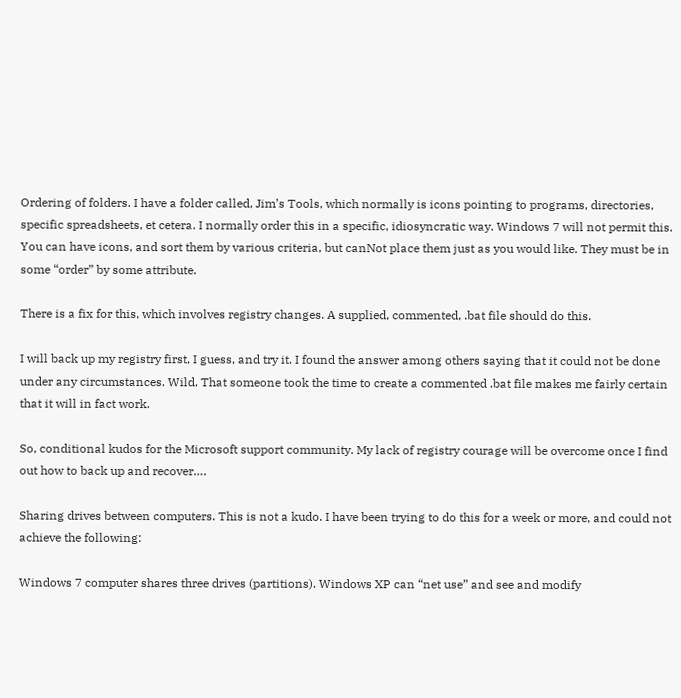Ordering of folders. I have a folder called, Jim’s Tools, which normally is icons pointing to programs, directories, specific spreadsheets, et cetera. I normally order this in a specific, idiosyncratic way. Windows 7 will not permit this. You can have icons, and sort them by various criteria, but canNot place them just as you would like. They must be in some “order” by some attribute.

There is a fix for this, which involves registry changes. A supplied, commented, .bat file should do this.

I will back up my registry first, I guess, and try it. I found the answer among others saying that it could not be done under any circumstances. Wild. That someone took the time to create a commented .bat file makes me fairly certain that it will in fact work.

So, conditional kudos for the Microsoft support community. My lack of registry courage will be overcome once I find out how to back up and recover….

Sharing drives between computers. This is not a kudo. I have been trying to do this for a week or more, and could not achieve the following:

Windows 7 computer shares three drives (partitions). Windows XP can “net use” and see and modify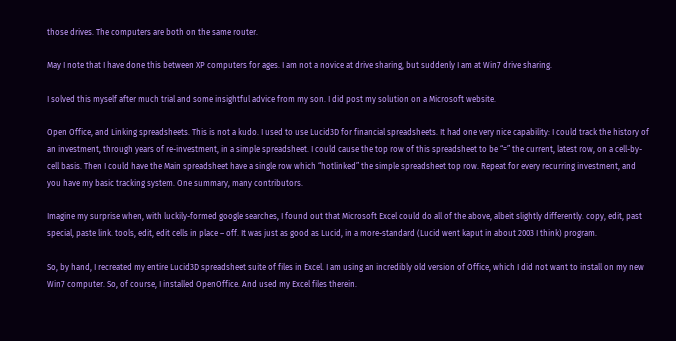those drives. The computers are both on the same router.

May I note that I have done this between XP computers for ages. I am not a novice at drive sharing, but suddenly I am at Win7 drive sharing.

I solved this myself after much trial and some insightful advice from my son. I did post my solution on a Microsoft website.

Open Office, and Linking spreadsheets. This is not a kudo. I used to use Lucid3D for financial spreadsheets. It had one very nice capability: I could track the history of an investment, through years of re-investment, in a simple spreadsheet. I could cause the top row of this spreadsheet to be “=” the current, latest row, on a cell-by-cell basis. Then I could have the Main spreadsheet have a single row which “hotlinked” the simple spreadsheet top row. Repeat for every recurring investment, and you have my basic tracking system. One summary, many contributors.

Imagine my surprise when, with luckily-formed google searches, I found out that Microsoft Excel could do all of the above, albeit slightly differently. copy, edit, past special, paste link. tools, edit, edit cells in place – off. It was just as good as Lucid, in a more-standard (Lucid went kaput in about 2003 I think) program.

So, by hand, I recreated my entire Lucid3D spreadsheet suite of files in Excel. I am using an incredibly old version of Office, which I did not want to install on my new Win7 computer. So, of course, I installed OpenOffice. And used my Excel files therein.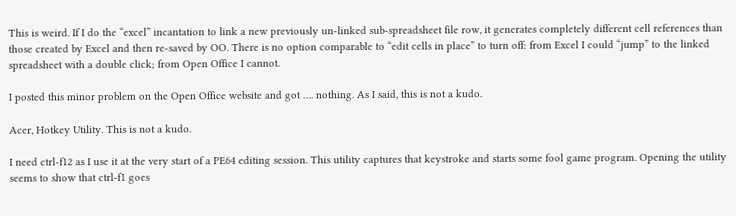This is weird. If I do the “excel” incantation to link a new previously un-linked sub-spreadsheet file row, it generates completely different cell references than those created by Excel and then re-saved by OO. There is no option comparable to “edit cells in place” to turn off: from Excel I could “jump” to the linked spreadsheet with a double click; from Open Office I cannot.

I posted this minor problem on the Open Office website and got …. nothing. As I said, this is not a kudo.

Acer, Hotkey Utility. This is not a kudo.

I need ctrl-f12 as I use it at the very start of a PE64 editing session. This utility captures that keystroke and starts some fool game program. Opening the utility seems to show that ctrl-f1 goes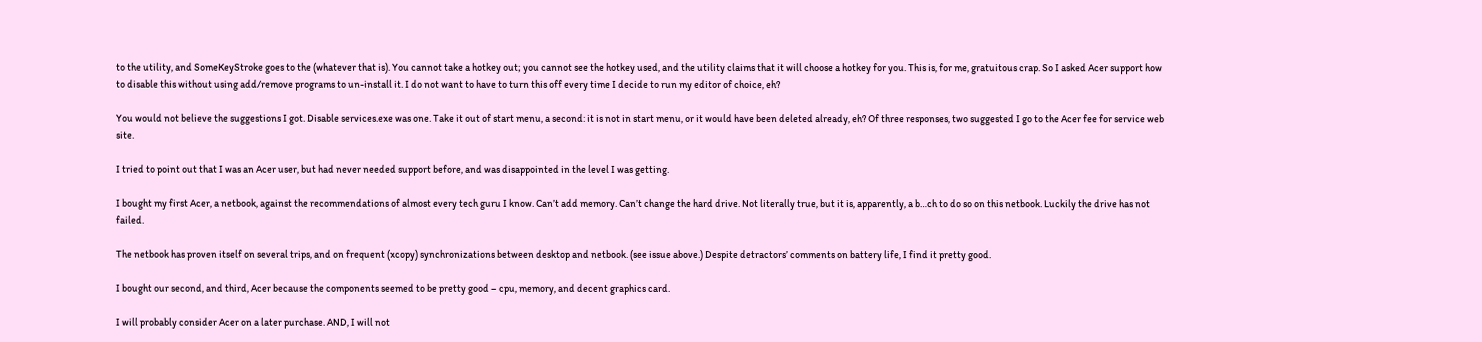to the utility, and SomeKeyStroke goes to the (whatever that is). You cannot take a hotkey out; you cannot see the hotkey used, and the utility claims that it will choose a hotkey for you. This is, for me, gratuitous crap. So I asked Acer support how to disable this without using add/remove programs to un-install it. I do not want to have to turn this off every time I decide to run my editor of choice, eh?

You would not believe the suggestions I got. Disable services.exe was one. Take it out of start menu, a second: it is not in start menu, or it would have been deleted already, eh? Of three responses, two suggested I go to the Acer fee for service web site.

I tried to point out that I was an Acer user, but had never needed support before, and was disappointed in the level I was getting.

I bought my first Acer, a netbook, against the recommendations of almost every tech guru I know. Can’t add memory. Can’t change the hard drive. Not literally true, but it is, apparently, a b…ch to do so on this netbook. Luckily the drive has not failed.

The netbook has proven itself on several trips, and on frequent (xcopy) synchronizations between desktop and netbook. (see issue above.) Despite detractors’ comments on battery life, I find it pretty good.

I bought our second, and third, Acer because the components seemed to be pretty good – cpu, memory, and decent graphics card.

I will probably consider Acer on a later purchase. AND, I will not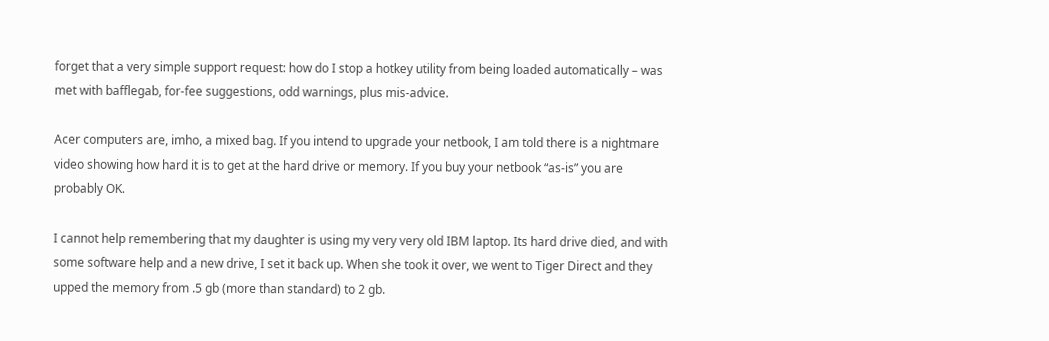forget that a very simple support request: how do I stop a hotkey utility from being loaded automatically – was met with bafflegab, for-fee suggestions, odd warnings, plus mis-advice.

Acer computers are, imho, a mixed bag. If you intend to upgrade your netbook, I am told there is a nightmare video showing how hard it is to get at the hard drive or memory. If you buy your netbook “as-is” you are probably OK.

I cannot help remembering that my daughter is using my very very old IBM laptop. Its hard drive died, and with some software help and a new drive, I set it back up. When she took it over, we went to Tiger Direct and they upped the memory from .5 gb (more than standard) to 2 gb.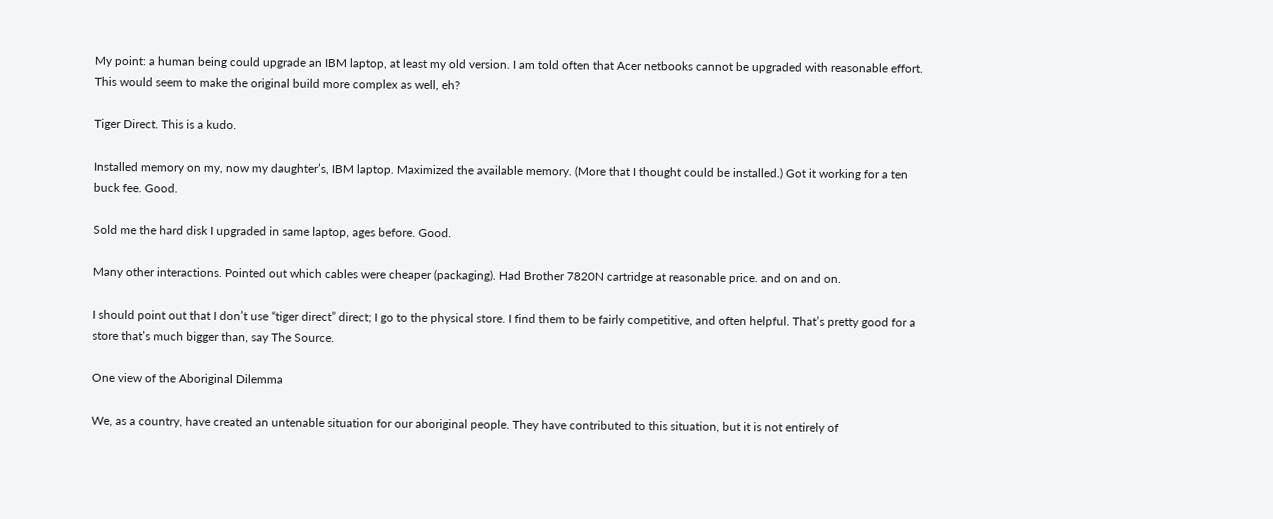My point: a human being could upgrade an IBM laptop, at least my old version. I am told often that Acer netbooks cannot be upgraded with reasonable effort. This would seem to make the original build more complex as well, eh?

Tiger Direct. This is a kudo.

Installed memory on my, now my daughter’s, IBM laptop. Maximized the available memory. (More that I thought could be installed.) Got it working for a ten buck fee. Good.

Sold me the hard disk I upgraded in same laptop, ages before. Good.

Many other interactions. Pointed out which cables were cheaper (packaging). Had Brother 7820N cartridge at reasonable price. and on and on.

I should point out that I don’t use “tiger direct” direct; I go to the physical store. I find them to be fairly competitive, and often helpful. That’s pretty good for a store that’s much bigger than, say The Source.

One view of the Aboriginal Dilemma

We, as a country, have created an untenable situation for our aboriginal people. They have contributed to this situation, but it is not entirely of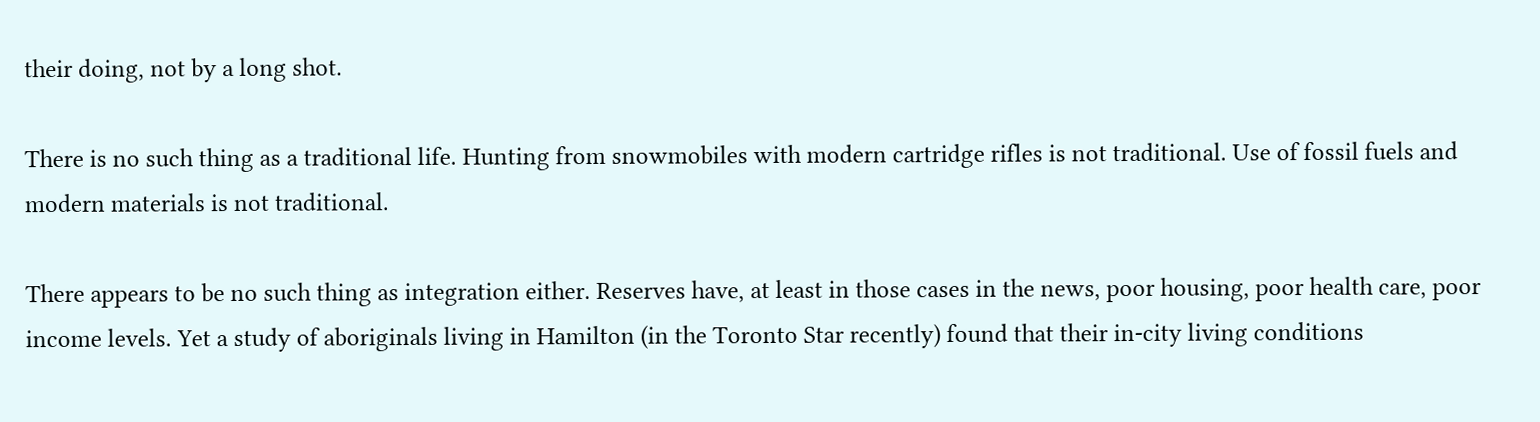their doing, not by a long shot.

There is no such thing as a traditional life. Hunting from snowmobiles with modern cartridge rifles is not traditional. Use of fossil fuels and modern materials is not traditional.

There appears to be no such thing as integration either. Reserves have, at least in those cases in the news, poor housing, poor health care, poor income levels. Yet a study of aboriginals living in Hamilton (in the Toronto Star recently) found that their in-city living conditions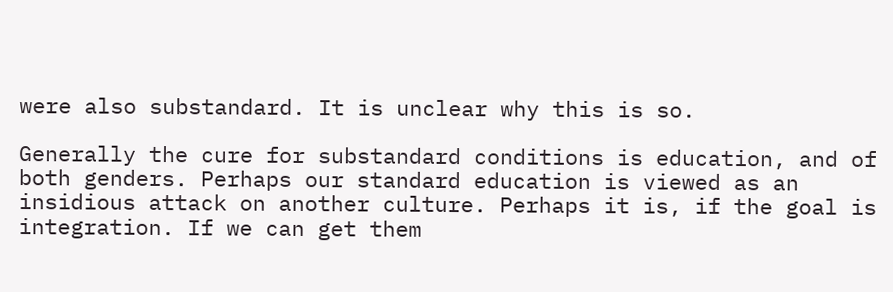were also substandard. It is unclear why this is so.

Generally the cure for substandard conditions is education, and of both genders. Perhaps our standard education is viewed as an insidious attack on another culture. Perhaps it is, if the goal is integration. If we can get them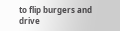to flip burgers and drive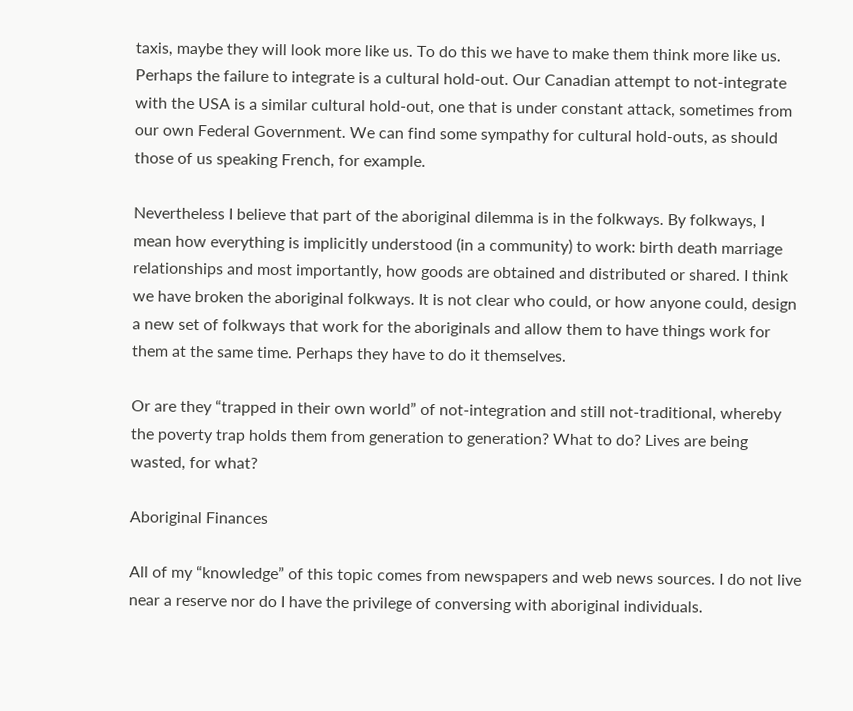taxis, maybe they will look more like us. To do this we have to make them think more like us. Perhaps the failure to integrate is a cultural hold-out. Our Canadian attempt to not-integrate with the USA is a similar cultural hold-out, one that is under constant attack, sometimes from our own Federal Government. We can find some sympathy for cultural hold-outs, as should those of us speaking French, for example.

Nevertheless I believe that part of the aboriginal dilemma is in the folkways. By folkways, I mean how everything is implicitly understood (in a community) to work: birth death marriage relationships and most importantly, how goods are obtained and distributed or shared. I think we have broken the aboriginal folkways. It is not clear who could, or how anyone could, design a new set of folkways that work for the aboriginals and allow them to have things work for them at the same time. Perhaps they have to do it themselves.

Or are they “trapped in their own world” of not-integration and still not-traditional, whereby the poverty trap holds them from generation to generation? What to do? Lives are being wasted, for what?

Aboriginal Finances

All of my “knowledge” of this topic comes from newspapers and web news sources. I do not live near a reserve nor do I have the privilege of conversing with aboriginal individuals.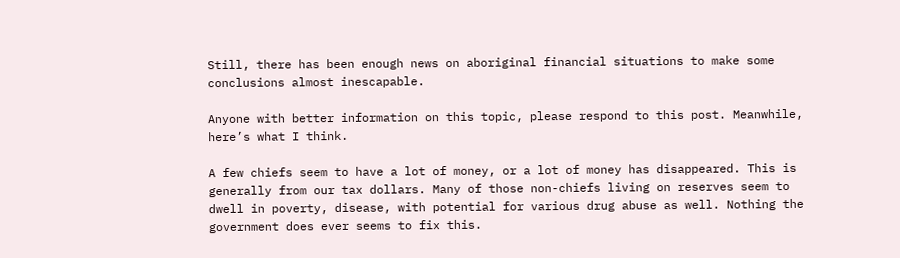Still, there has been enough news on aboriginal financial situations to make some conclusions almost inescapable.

Anyone with better information on this topic, please respond to this post. Meanwhile, here’s what I think.

A few chiefs seem to have a lot of money, or a lot of money has disappeared. This is generally from our tax dollars. Many of those non-chiefs living on reserves seem to dwell in poverty, disease, with potential for various drug abuse as well. Nothing the government does ever seems to fix this.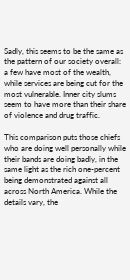Sadly, this seems to be the same as the pattern of our society overall: a few have most of the wealth, while services are being cut for the most vulnerable. Inner city slums seem to have more than their share of violence and drug traffic.

This comparison puts those chiefs who are doing well personally while their bands are doing badly, in the same light as the rich one-percent being demonstrated against all across North America. While the details vary, the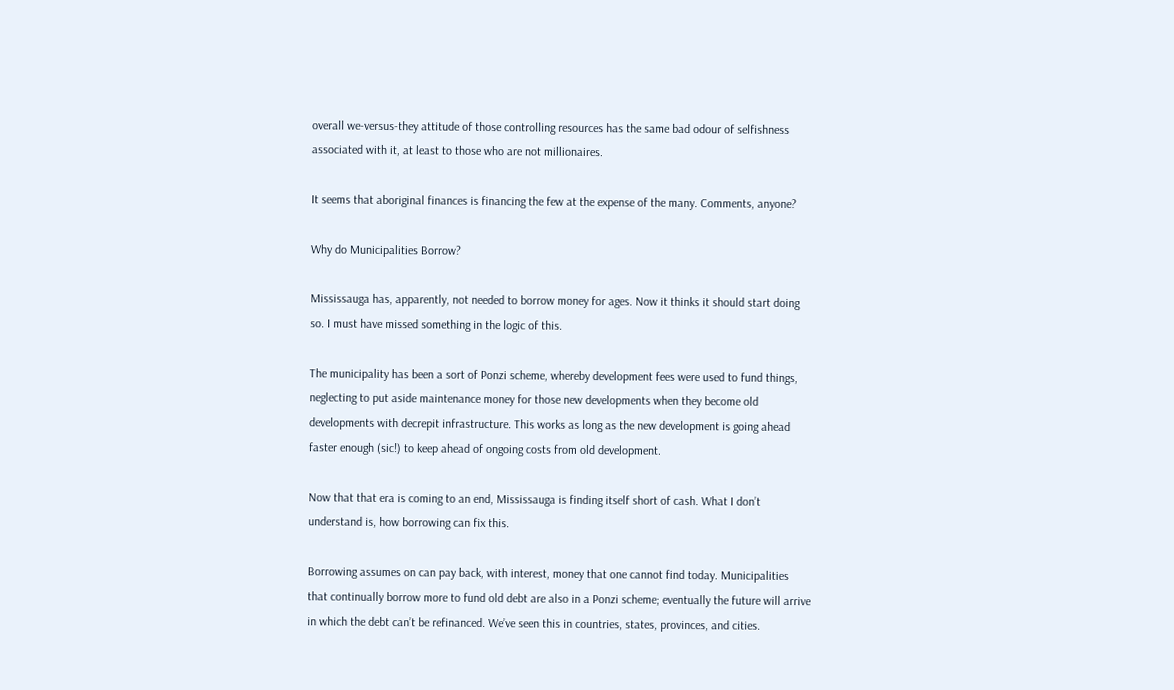overall we-versus-they attitude of those controlling resources has the same bad odour of selfishness associated with it, at least to those who are not millionaires.

It seems that aboriginal finances is financing the few at the expense of the many. Comments, anyone?

Why do Municipalities Borrow?

Mississauga has, apparently, not needed to borrow money for ages. Now it thinks it should start doing so. I must have missed something in the logic of this.

The municipality has been a sort of Ponzi scheme, whereby development fees were used to fund things, neglecting to put aside maintenance money for those new developments when they become old developments with decrepit infrastructure. This works as long as the new development is going ahead faster enough (sic!) to keep ahead of ongoing costs from old development.

Now that that era is coming to an end, Mississauga is finding itself short of cash. What I don’t understand is, how borrowing can fix this.

Borrowing assumes on can pay back, with interest, money that one cannot find today. Municipalities that continually borrow more to fund old debt are also in a Ponzi scheme; eventually the future will arrive in which the debt can’t be refinanced. We’ve seen this in countries, states, provinces, and cities.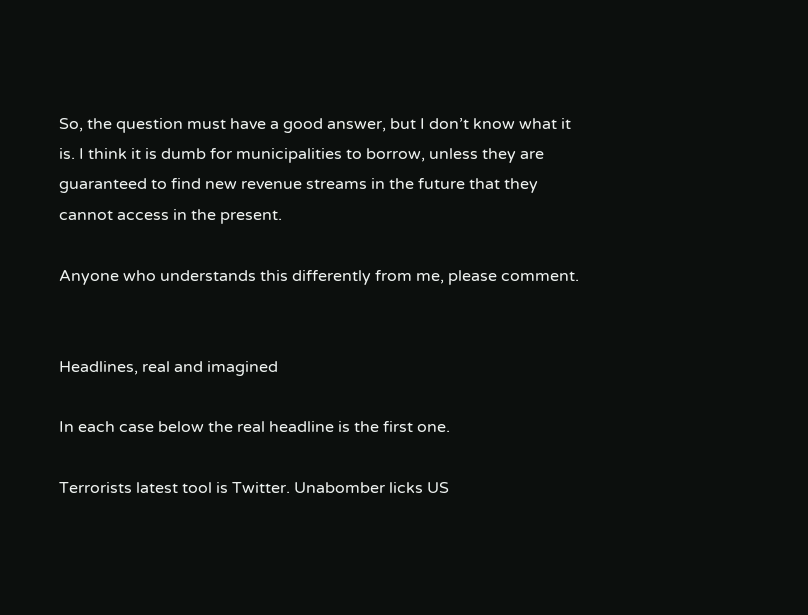So, the question must have a good answer, but I don’t know what it is. I think it is dumb for municipalities to borrow, unless they are guaranteed to find new revenue streams in the future that they cannot access in the present.

Anyone who understands this differently from me, please comment.


Headlines, real and imagined

In each case below the real headline is the first one.

Terrorists latest tool is Twitter. Unabomber licks US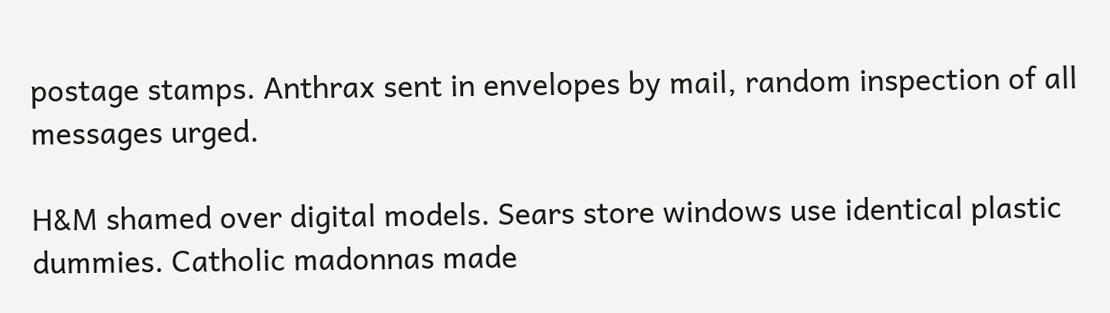postage stamps. Anthrax sent in envelopes by mail, random inspection of all messages urged.

H&M shamed over digital models. Sears store windows use identical plastic dummies. Catholic madonnas made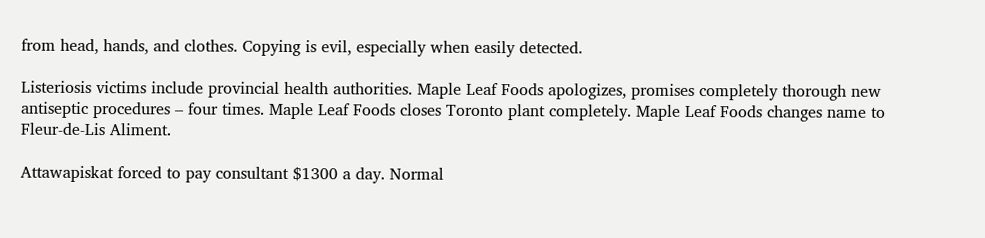from head, hands, and clothes. Copying is evil, especially when easily detected.

Listeriosis victims include provincial health authorities. Maple Leaf Foods apologizes, promises completely thorough new antiseptic procedures – four times. Maple Leaf Foods closes Toronto plant completely. Maple Leaf Foods changes name to Fleur-de-Lis Aliment.

Attawapiskat forced to pay consultant $1300 a day. Normal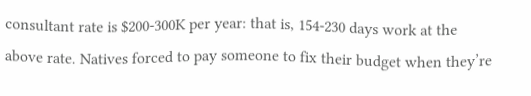consultant rate is $200-300K per year: that is, 154-230 days work at the above rate. Natives forced to pay someone to fix their budget when they’re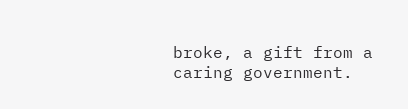broke, a gift from a caring government.